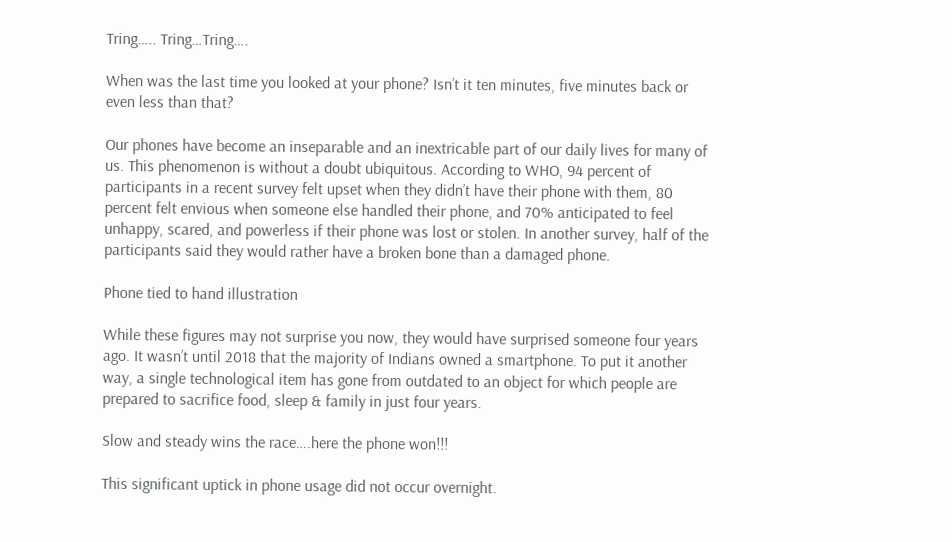Tring….. Tring…Tring….

When was the last time you looked at your phone? Isn’t it ten minutes, five minutes back or even less than that?

Our phones have become an inseparable and an inextricable part of our daily lives for many of us. This phenomenon is without a doubt ubiquitous. According to WHO, 94 percent of participants in a recent survey felt upset when they didn’t have their phone with them, 80 percent felt envious when someone else handled their phone, and 70% anticipated to feel unhappy, scared, and powerless if their phone was lost or stolen. In another survey, half of the participants said they would rather have a broken bone than a damaged phone.

Phone tied to hand illustration

While these figures may not surprise you now, they would have surprised someone four years ago. It wasn’t until 2018 that the majority of Indians owned a smartphone. To put it another way, a single technological item has gone from outdated to an object for which people are prepared to sacrifice food, sleep & family in just four years.

Slow and steady wins the race….here the phone won!!!

This significant uptick in phone usage did not occur overnight.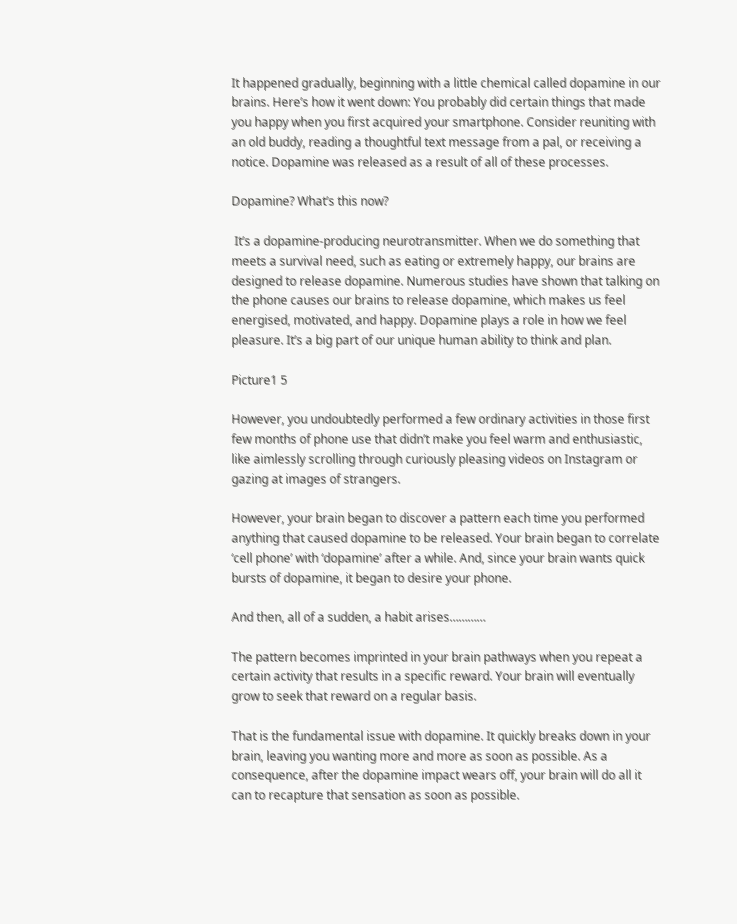It happened gradually, beginning with a little chemical called dopamine in our brains. Here’s how it went down: You probably did certain things that made you happy when you first acquired your smartphone. Consider reuniting with an old buddy, reading a thoughtful text message from a pal, or receiving a notice. Dopamine was released as a result of all of these processes.

Dopamine? What’s this now?

 It’s a dopamine-producing neurotransmitter. When we do something that meets a survival need, such as eating or extremely happy, our brains are designed to release dopamine. Numerous studies have shown that talking on the phone causes our brains to release dopamine, which makes us feel energised, motivated, and happy. Dopamine plays a role in how we feel pleasure. It’s a big part of our unique human ability to think and plan.

Picture1 5

However, you undoubtedly performed a few ordinary activities in those first few months of phone use that didn’t make you feel warm and enthusiastic, like aimlessly scrolling through curiously pleasing videos on Instagram or gazing at images of strangers.

However, your brain began to discover a pattern each time you performed anything that caused dopamine to be released. Your brain began to correlate ‘cell phone’ with ‘dopamine’ after a while. And, since your brain wants quick bursts of dopamine, it began to desire your phone.

And then, all of a sudden, a habit arises…………

The pattern becomes imprinted in your brain pathways when you repeat a certain activity that results in a specific reward. Your brain will eventually grow to seek that reward on a regular basis.

That is the fundamental issue with dopamine. It quickly breaks down in your brain, leaving you wanting more and more as soon as possible. As a consequence, after the dopamine impact wears off, your brain will do all it can to recapture that sensation as soon as possible.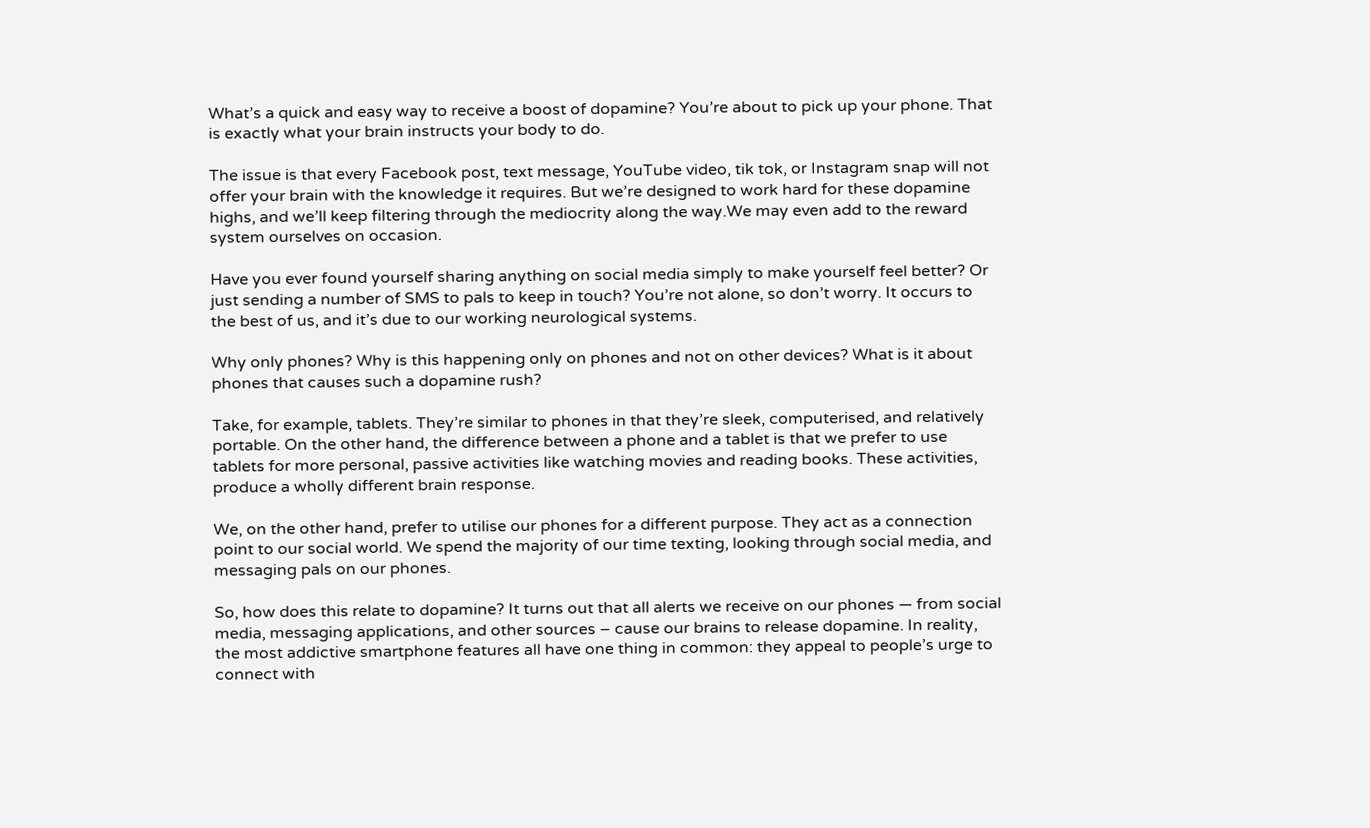What’s a quick and easy way to receive a boost of dopamine? You’re about to pick up your phone. That is exactly what your brain instructs your body to do.

The issue is that every Facebook post, text message, YouTube video, tik tok, or Instagram snap will not offer your brain with the knowledge it requires. But we’re designed to work hard for these dopamine highs, and we’ll keep filtering through the mediocrity along the way.We may even add to the reward system ourselves on occasion.

Have you ever found yourself sharing anything on social media simply to make yourself feel better? Or just sending a number of SMS to pals to keep in touch? You’re not alone, so don’t worry. It occurs to the best of us, and it’s due to our working neurological systems.

Why only phones? Why is this happening only on phones and not on other devices? What is it about phones that causes such a dopamine rush?

Take, for example, tablets. They’re similar to phones in that they’re sleek, computerised, and relatively portable. On the other hand, the difference between a phone and a tablet is that we prefer to use tablets for more personal, passive activities like watching movies and reading books. These activities, produce a wholly different brain response.

We, on the other hand, prefer to utilise our phones for a different purpose. They act as a connection point to our social world. We spend the majority of our time texting, looking through social media, and messaging pals on our phones.

So, how does this relate to dopamine? It turns out that all alerts we receive on our phones — from social media, messaging applications, and other sources – cause our brains to release dopamine. In reality, the most addictive smartphone features all have one thing in common: they appeal to people’s urge to connect with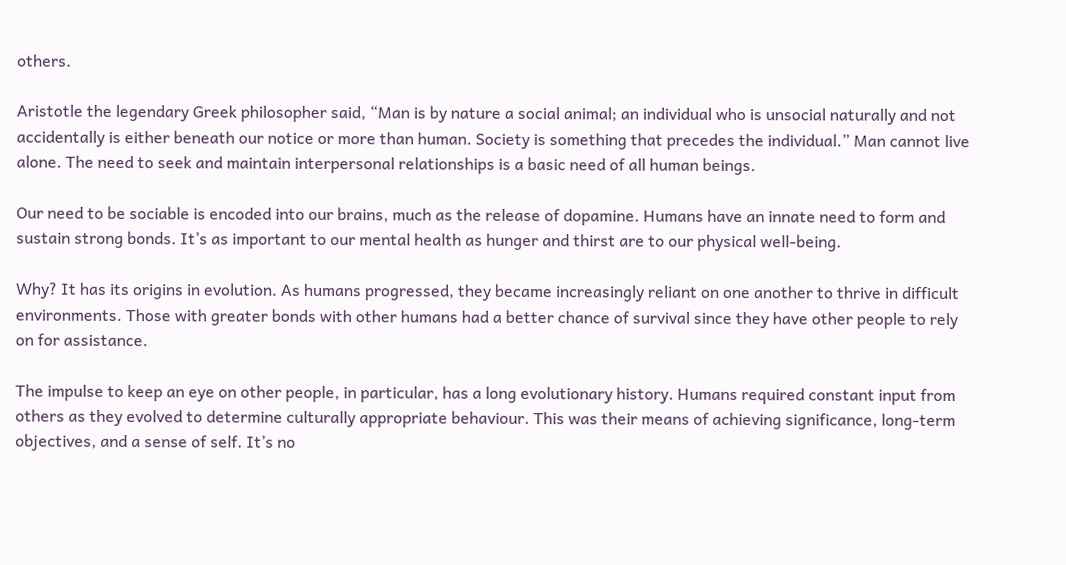others.

Aristotle the legendary Greek philosopher said, “Man is by nature a social animal; an individual who is unsocial naturally and not accidentally is either beneath our notice or more than human. Society is something that precedes the individual.” Man cannot live alone. The need to seek and maintain interpersonal relationships is a basic need of all human beings.

Our need to be sociable is encoded into our brains, much as the release of dopamine. Humans have an innate need to form and sustain strong bonds. It’s as important to our mental health as hunger and thirst are to our physical well-being.

Why? It has its origins in evolution. As humans progressed, they became increasingly reliant on one another to thrive in difficult environments. Those with greater bonds with other humans had a better chance of survival since they have other people to rely on for assistance.

The impulse to keep an eye on other people, in particular, has a long evolutionary history. Humans required constant input from others as they evolved to determine culturally appropriate behaviour. This was their means of achieving significance, long-term objectives, and a sense of self. It’s no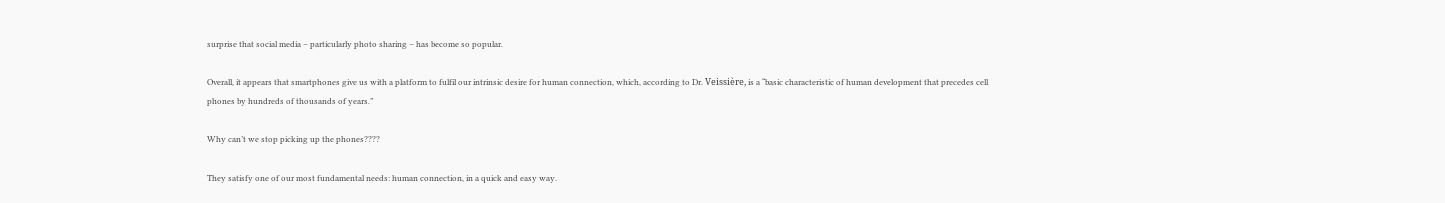surprise that social media – particularly photo sharing – has become so popular.

Overall, it appears that smartphones give us with a platform to fulfil our intrinsic desire for human connection, which, according to Dr. Veissière, is a “basic characteristic of human development that precedes cell phones by hundreds of thousands of years.”

Why can’t we stop picking up the phones????

They satisfy one of our most fundamental needs: human connection, in a quick and easy way.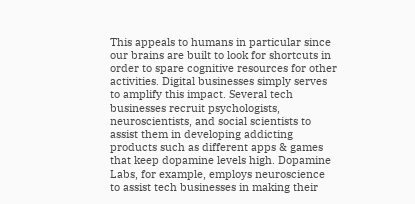This appeals to humans in particular since our brains are built to look for shortcuts in order to spare cognitive resources for other activities. Digital businesses simply serves to amplify this impact. Several tech businesses recruit psychologists, neuroscientists, and social scientists to assist them in developing addicting products such as different apps & games that keep dopamine levels high. Dopamine Labs, for example, employs neuroscience to assist tech businesses in making their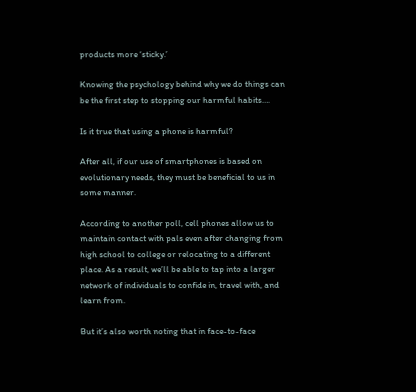products more ‘sticky.’

Knowing the psychology behind why we do things can be the first step to stopping our harmful habits….

Is it true that using a phone is harmful?

After all, if our use of smartphones is based on evolutionary needs, they must be beneficial to us in some manner.

According to another poll, cell phones allow us to maintain contact with pals even after changing from high school to college or relocating to a different place. As a result, we’ll be able to tap into a larger network of individuals to confide in, travel with, and learn from.

But it’s also worth noting that in face-to-face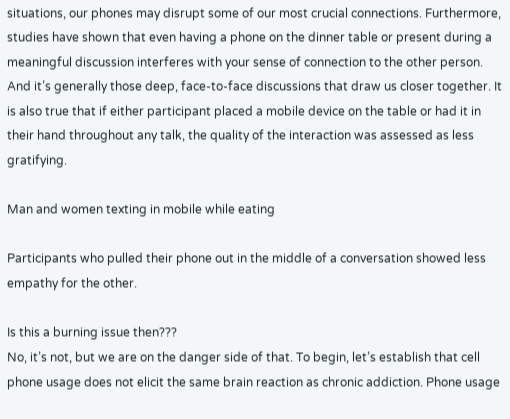situations, our phones may disrupt some of our most crucial connections. Furthermore, studies have shown that even having a phone on the dinner table or present during a meaningful discussion interferes with your sense of connection to the other person. And it’s generally those deep, face-to-face discussions that draw us closer together. It is also true that if either participant placed a mobile device on the table or had it in their hand throughout any talk, the quality of the interaction was assessed as less gratifying.

Man and women texting in mobile while eating

Participants who pulled their phone out in the middle of a conversation showed less empathy for the other.

Is this a burning issue then???
No, it’s not, but we are on the danger side of that. To begin, let’s establish that cell phone usage does not elicit the same brain reaction as chronic addiction. Phone usage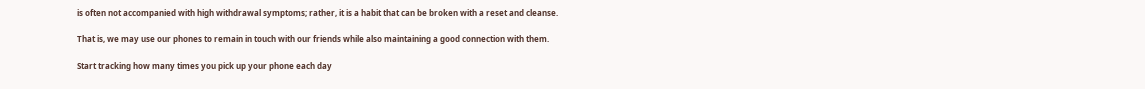is often not accompanied with high withdrawal symptoms; rather, it is a habit that can be broken with a reset and cleanse.

That is, we may use our phones to remain in touch with our friends while also maintaining a good connection with them.

Start tracking how many times you pick up your phone each day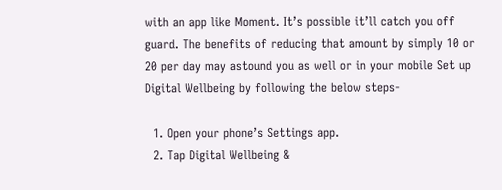with an app like Moment. It’s possible it’ll catch you off guard. The benefits of reducing that amount by simply 10 or 20 per day may astound you as well or in your mobile Set up Digital Wellbeing by following the below steps-

  1. Open your phone’s Settings app.
  2. Tap Digital Wellbeing &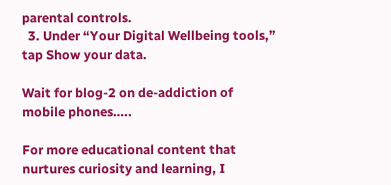parental controls.
  3. Under “Your Digital Wellbeing tools,” tap Show your data.

Wait for blog-2 on de-addiction of mobile phones…..

For more educational content that nurtures curiosity and learning, I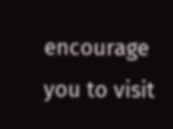encourage you to visit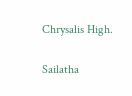Chrysalis High.

Sailatha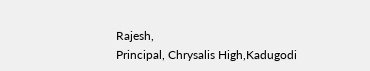Rajesh,
Principal, Chrysalis High,Kadugodi